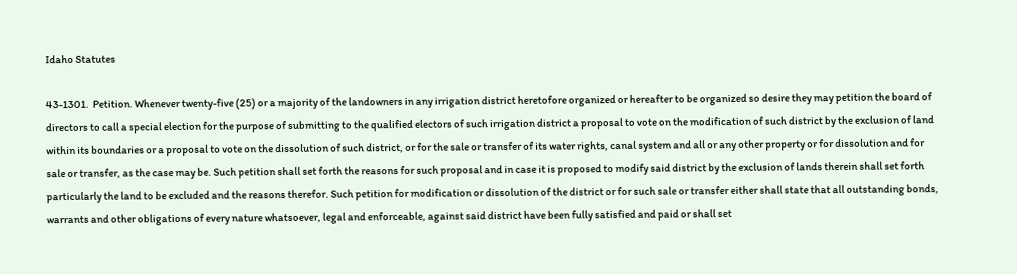Idaho Statutes

43-1301.  Petition. Whenever twenty-five (25) or a majority of the landowners in any irrigation district heretofore organized or hereafter to be organized so desire they may petition the board of directors to call a special election for the purpose of submitting to the qualified electors of such irrigation district a proposal to vote on the modification of such district by the exclusion of land within its boundaries or a proposal to vote on the dissolution of such district, or for the sale or transfer of its water rights, canal system and all or any other property or for dissolution and for sale or transfer, as the case may be. Such petition shall set forth the reasons for such proposal and in case it is proposed to modify said district by the exclusion of lands therein shall set forth particularly the land to be excluded and the reasons therefor. Such petition for modification or dissolution of the district or for such sale or transfer either shall state that all outstanding bonds, warrants and other obligations of every nature whatsoever, legal and enforceable, against said district have been fully satisfied and paid or shall set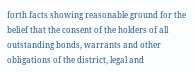forth facts showing reasonable ground for the belief that the consent of the holders of all outstanding bonds, warrants and other obligations of the district, legal and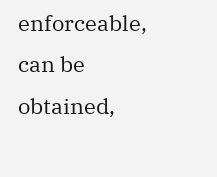enforceable, can be obtained,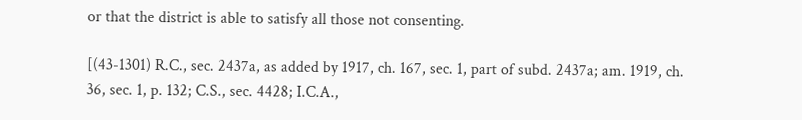or that the district is able to satisfy all those not consenting.

[(43-1301) R.C., sec. 2437a, as added by 1917, ch. 167, sec. 1, part of subd. 2437a; am. 1919, ch. 36, sec. 1, p. 132; C.S., sec. 4428; I.C.A.,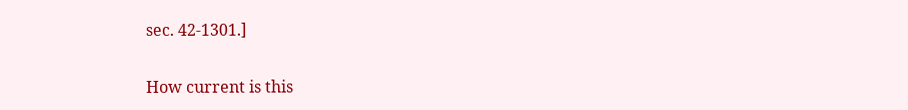sec. 42-1301.]

How current is this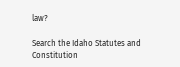law?

Search the Idaho Statutes and Constitution